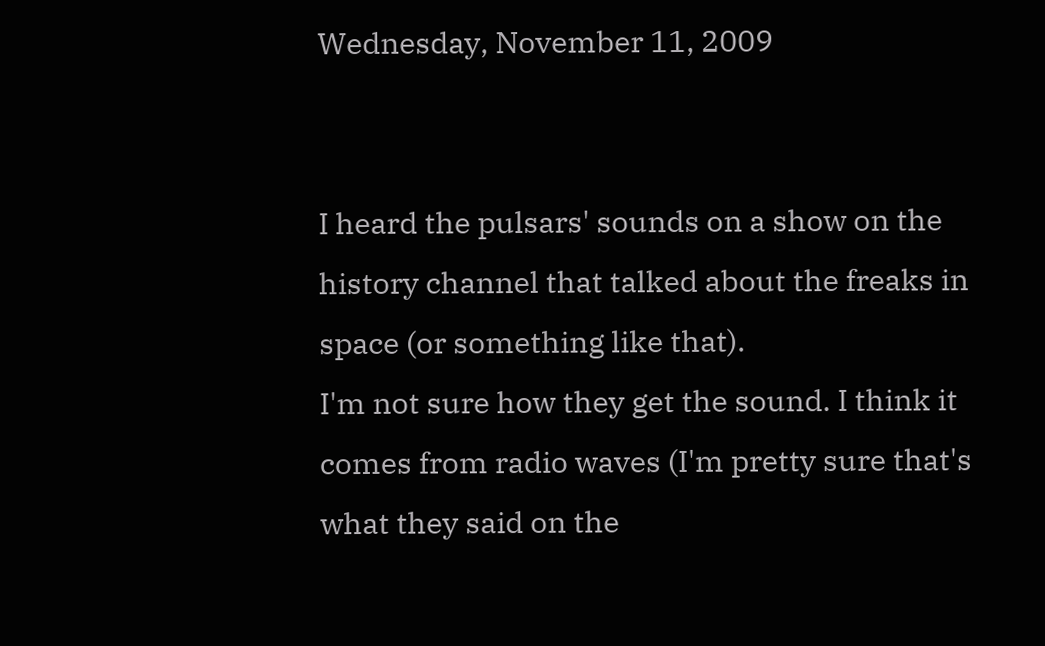Wednesday, November 11, 2009


I heard the pulsars' sounds on a show on the history channel that talked about the freaks in space (or something like that).
I'm not sure how they get the sound. I think it comes from radio waves (I'm pretty sure that's what they said on the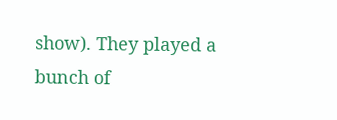show). They played a bunch of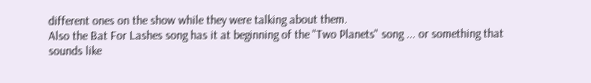different ones on the show while they were talking about them.
Also the Bat For Lashes song has it at beginning of the "Two Planets" song ... or something that sounds like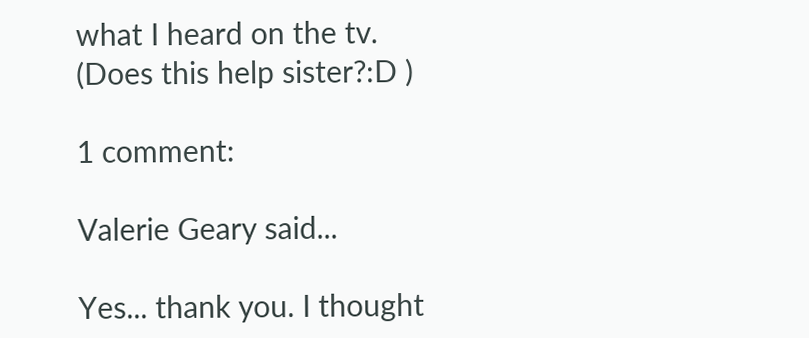what I heard on the tv. (Does this help sister?:D )

1 comment:

Valerie Geary said...

Yes... thank you. I thought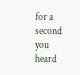for a second you heard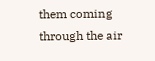them coming through the air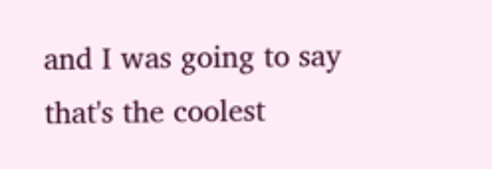and I was going to say that's the coolest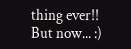thing ever!! But now... :)